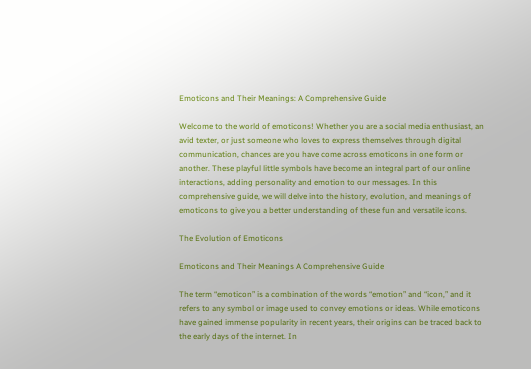Emoticons and Their Meanings: A Comprehensive Guide

Welcome to the world of emoticons! Whether you are a social media enthusiast, an avid texter, or just someone who loves to express themselves through digital communication, chances are you have come across emoticons in one form or another. These playful little symbols have become an integral part of our online interactions, adding personality and emotion to our messages. In this comprehensive guide, we will delve into the history, evolution, and meanings of emoticons to give you a better understanding of these fun and versatile icons.

The Evolution of Emoticons

Emoticons and Their Meanings A Comprehensive Guide

The term “emoticon” is a combination of the words “emotion” and “icon,” and it refers to any symbol or image used to convey emotions or ideas. While emoticons have gained immense popularity in recent years, their origins can be traced back to the early days of the internet. In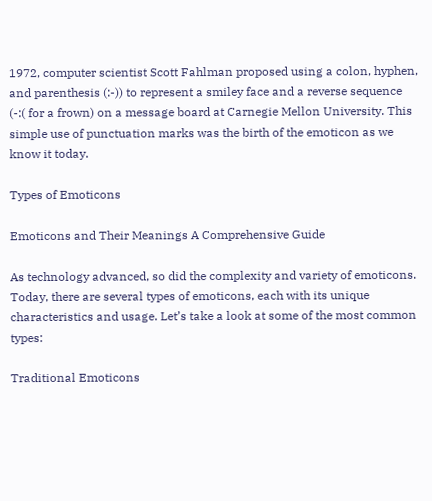1972, computer scientist Scott Fahlman proposed using a colon, hyphen, and parenthesis (:-)) to represent a smiley face and a reverse sequence (-:( for a frown) on a message board at Carnegie Mellon University. This simple use of punctuation marks was the birth of the emoticon as we know it today.

Types of Emoticons

Emoticons and Their Meanings A Comprehensive Guide

As technology advanced, so did the complexity and variety of emoticons. Today, there are several types of emoticons, each with its unique characteristics and usage. Let’s take a look at some of the most common types:

Traditional Emoticons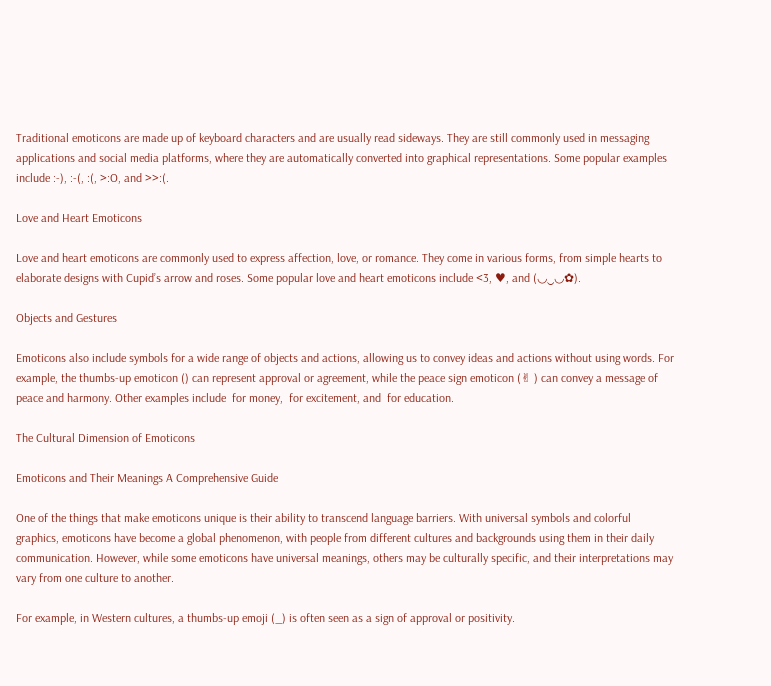Traditional emoticons are made up of keyboard characters and are usually read sideways. They are still commonly used in messaging applications and social media platforms, where they are automatically converted into graphical representations. Some popular examples include :-), :-(, :(, >:O, and >>:(.

Love and Heart Emoticons

Love and heart emoticons are commonly used to express affection, love, or romance. They come in various forms, from simple hearts to elaborate designs with Cupid’s arrow and roses. Some popular love and heart emoticons include <3, ♥, and (◡‿◡✿).

Objects and Gestures

Emoticons also include symbols for a wide range of objects and actions, allowing us to convey ideas and actions without using words. For example, the thumbs-up emoticon () can represent approval or agreement, while the peace sign emoticon (✌ ) can convey a message of peace and harmony. Other examples include  for money,  for excitement, and  for education.

The Cultural Dimension of Emoticons

Emoticons and Their Meanings A Comprehensive Guide

One of the things that make emoticons unique is their ability to transcend language barriers. With universal symbols and colorful graphics, emoticons have become a global phenomenon, with people from different cultures and backgrounds using them in their daily communication. However, while some emoticons have universal meanings, others may be culturally specific, and their interpretations may vary from one culture to another.

For example, in Western cultures, a thumbs-up emoji (_) is often seen as a sign of approval or positivity.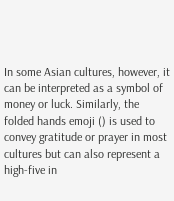In some Asian cultures, however, it can be interpreted as a symbol of money or luck. Similarly, the folded hands emoji () is used to convey gratitude or prayer in most cultures but can also represent a high-five in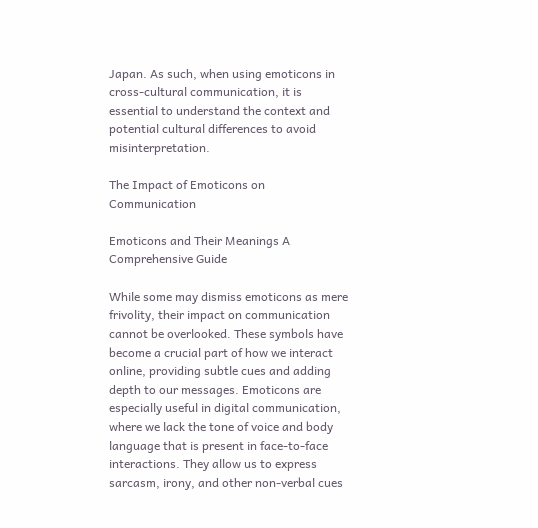Japan. As such, when using emoticons in cross-cultural communication, it is essential to understand the context and potential cultural differences to avoid misinterpretation.

The Impact of Emoticons on Communication

Emoticons and Their Meanings A Comprehensive Guide

While some may dismiss emoticons as mere frivolity, their impact on communication cannot be overlooked. These symbols have become a crucial part of how we interact online, providing subtle cues and adding depth to our messages. Emoticons are especially useful in digital communication, where we lack the tone of voice and body language that is present in face-to-face interactions. They allow us to express sarcasm, irony, and other non-verbal cues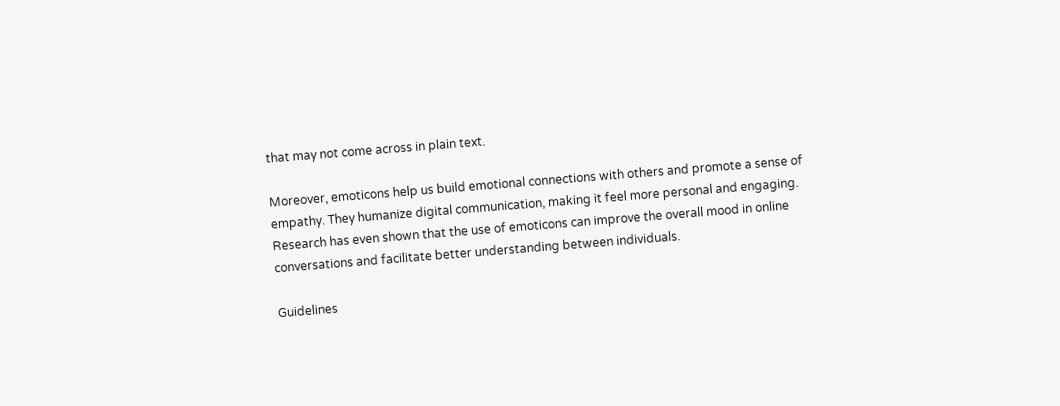that may not come across in plain text.

Moreover, emoticons help us build emotional connections with others and promote a sense of empathy. They humanize digital communication, making it feel more personal and engaging. Research has even shown that the use of emoticons can improve the overall mood in online conversations and facilitate better understanding between individuals.

Guidelines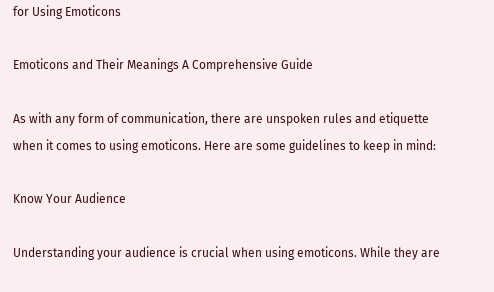for Using Emoticons

Emoticons and Their Meanings A Comprehensive Guide

As with any form of communication, there are unspoken rules and etiquette when it comes to using emoticons. Here are some guidelines to keep in mind:

Know Your Audience

Understanding your audience is crucial when using emoticons. While they are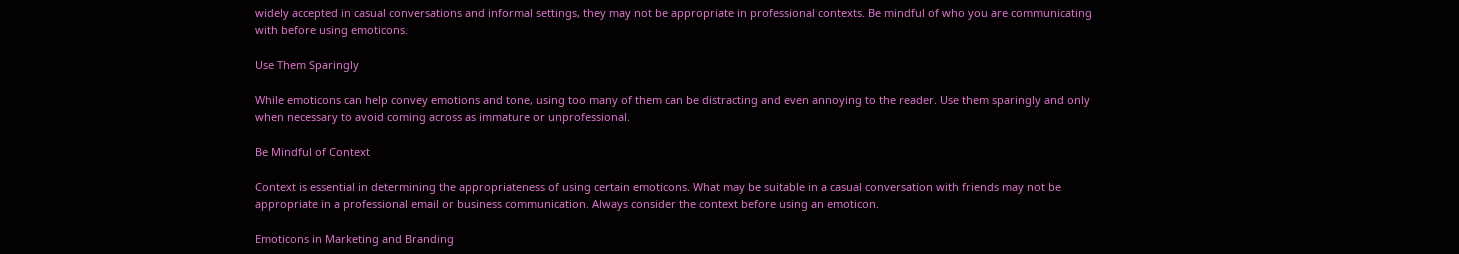widely accepted in casual conversations and informal settings, they may not be appropriate in professional contexts. Be mindful of who you are communicating with before using emoticons.

Use Them Sparingly

While emoticons can help convey emotions and tone, using too many of them can be distracting and even annoying to the reader. Use them sparingly and only when necessary to avoid coming across as immature or unprofessional.

Be Mindful of Context

Context is essential in determining the appropriateness of using certain emoticons. What may be suitable in a casual conversation with friends may not be appropriate in a professional email or business communication. Always consider the context before using an emoticon.

Emoticons in Marketing and Branding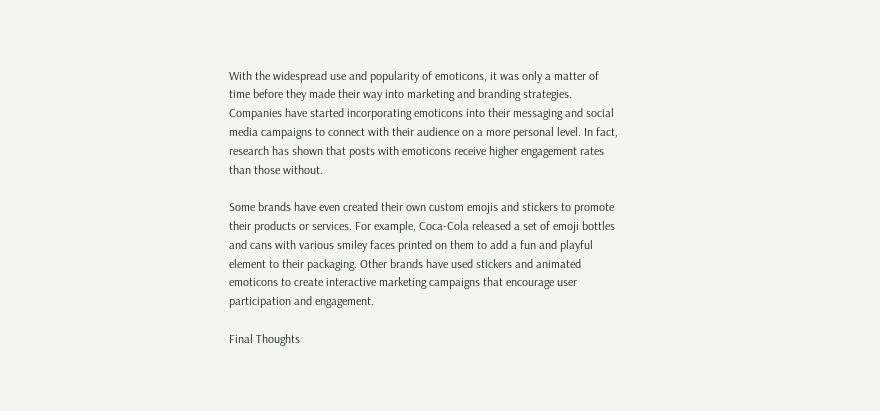With the widespread use and popularity of emoticons, it was only a matter of time before they made their way into marketing and branding strategies. Companies have started incorporating emoticons into their messaging and social media campaigns to connect with their audience on a more personal level. In fact, research has shown that posts with emoticons receive higher engagement rates than those without.

Some brands have even created their own custom emojis and stickers to promote their products or services. For example, Coca-Cola released a set of emoji bottles and cans with various smiley faces printed on them to add a fun and playful element to their packaging. Other brands have used stickers and animated emoticons to create interactive marketing campaigns that encourage user participation and engagement.

Final Thoughts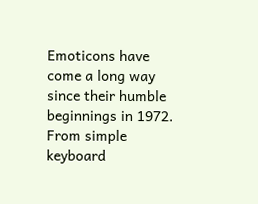Emoticons have come a long way since their humble beginnings in 1972. From simple keyboard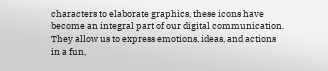characters to elaborate graphics, these icons have become an integral part of our digital communication. They allow us to express emotions, ideas, and actions in a fun,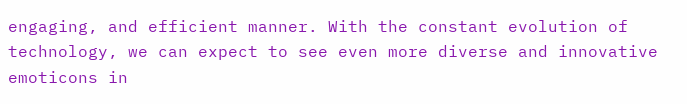engaging, and efficient manner. With the constant evolution of technology, we can expect to see even more diverse and innovative emoticons in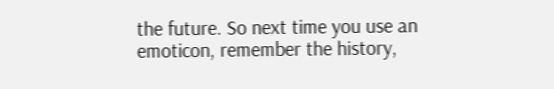the future. So next time you use an emoticon, remember the history,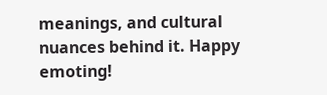meanings, and cultural nuances behind it. Happy emoting!